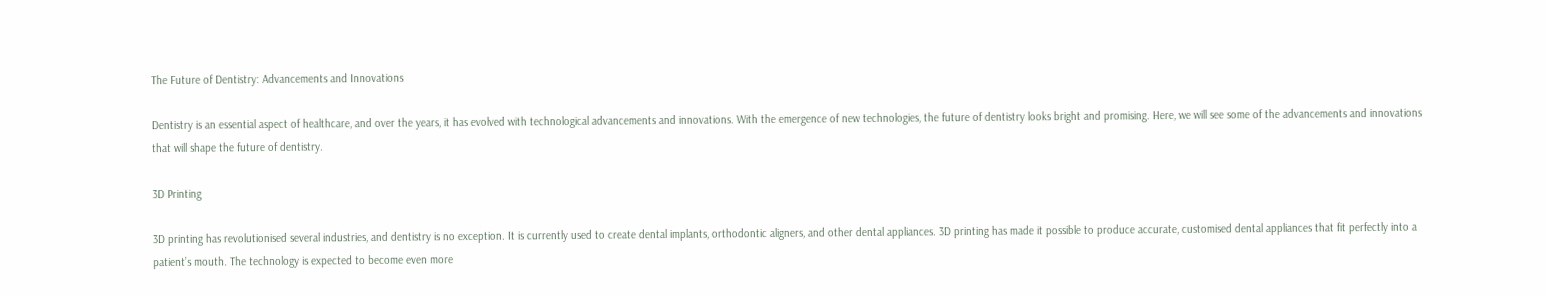The Future of Dentistry: Advancements and Innovations

Dentistry is an essential aspect of healthcare, and over the years, it has evolved with technological advancements and innovations. With the emergence of new technologies, the future of dentistry looks bright and promising. Here, we will see some of the advancements and innovations that will shape the future of dentistry.

3D Printing

3D printing has revolutionised several industries, and dentistry is no exception. It is currently used to create dental implants, orthodontic aligners, and other dental appliances. 3D printing has made it possible to produce accurate, customised dental appliances that fit perfectly into a patient’s mouth. The technology is expected to become even more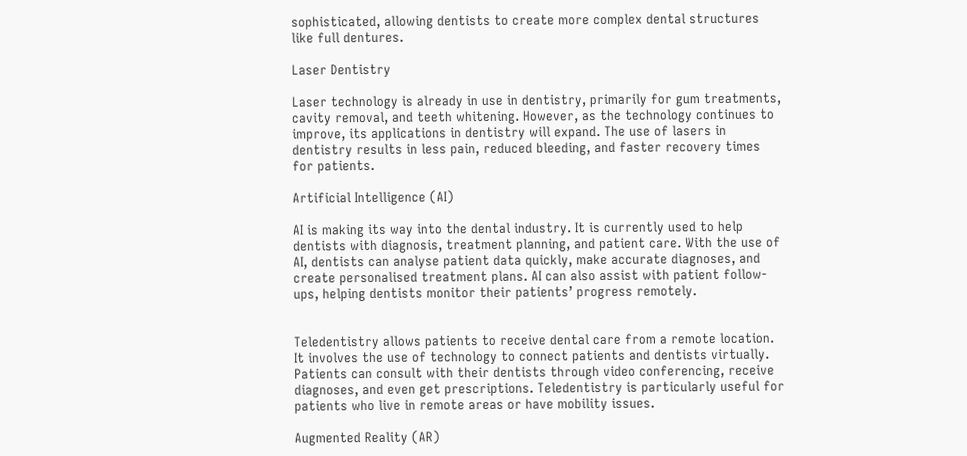sophisticated, allowing dentists to create more complex dental structures like full dentures.

Laser Dentistry

Laser technology is already in use in dentistry, primarily for gum treatments, cavity removal, and teeth whitening. However, as the technology continues to improve, its applications in dentistry will expand. The use of lasers in dentistry results in less pain, reduced bleeding, and faster recovery times for patients.

Artificial Intelligence (AI)

AI is making its way into the dental industry. It is currently used to help dentists with diagnosis, treatment planning, and patient care. With the use of AI, dentists can analyse patient data quickly, make accurate diagnoses, and create personalised treatment plans. AI can also assist with patient follow-ups, helping dentists monitor their patients’ progress remotely.


Teledentistry allows patients to receive dental care from a remote location. It involves the use of technology to connect patients and dentists virtually. Patients can consult with their dentists through video conferencing, receive diagnoses, and even get prescriptions. Teledentistry is particularly useful for patients who live in remote areas or have mobility issues.

Augmented Reality (AR)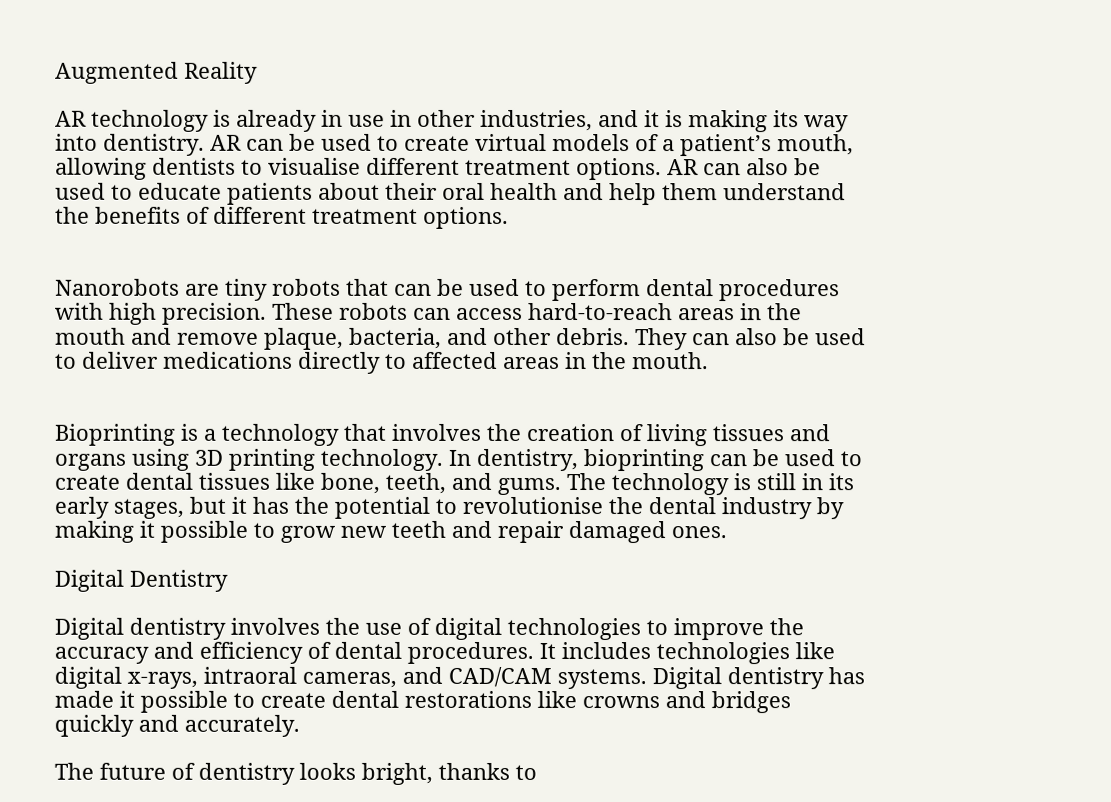Augmented Reality

AR technology is already in use in other industries, and it is making its way into dentistry. AR can be used to create virtual models of a patient’s mouth, allowing dentists to visualise different treatment options. AR can also be used to educate patients about their oral health and help them understand the benefits of different treatment options.


Nanorobots are tiny robots that can be used to perform dental procedures with high precision. These robots can access hard-to-reach areas in the mouth and remove plaque, bacteria, and other debris. They can also be used to deliver medications directly to affected areas in the mouth.


Bioprinting is a technology that involves the creation of living tissues and organs using 3D printing technology. In dentistry, bioprinting can be used to create dental tissues like bone, teeth, and gums. The technology is still in its early stages, but it has the potential to revolutionise the dental industry by making it possible to grow new teeth and repair damaged ones.

Digital Dentistry

Digital dentistry involves the use of digital technologies to improve the accuracy and efficiency of dental procedures. It includes technologies like digital x-rays, intraoral cameras, and CAD/CAM systems. Digital dentistry has made it possible to create dental restorations like crowns and bridges quickly and accurately.

The future of dentistry looks bright, thanks to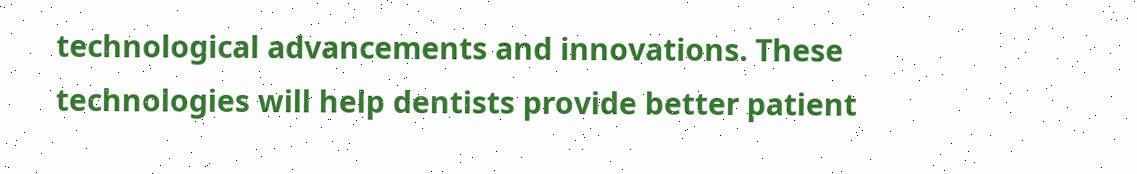technological advancements and innovations. These technologies will help dentists provide better patient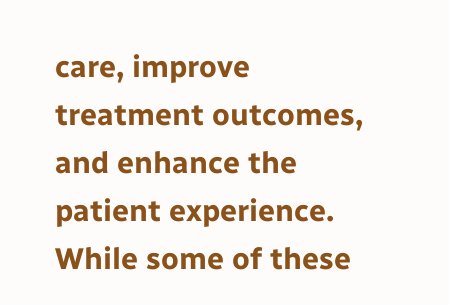care, improve treatment outcomes, and enhance the patient experience. While some of these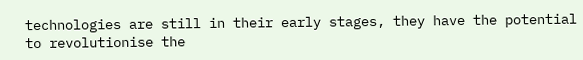technologies are still in their early stages, they have the potential to revolutionise the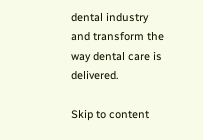dental industry and transform the way dental care is delivered.

Skip to content